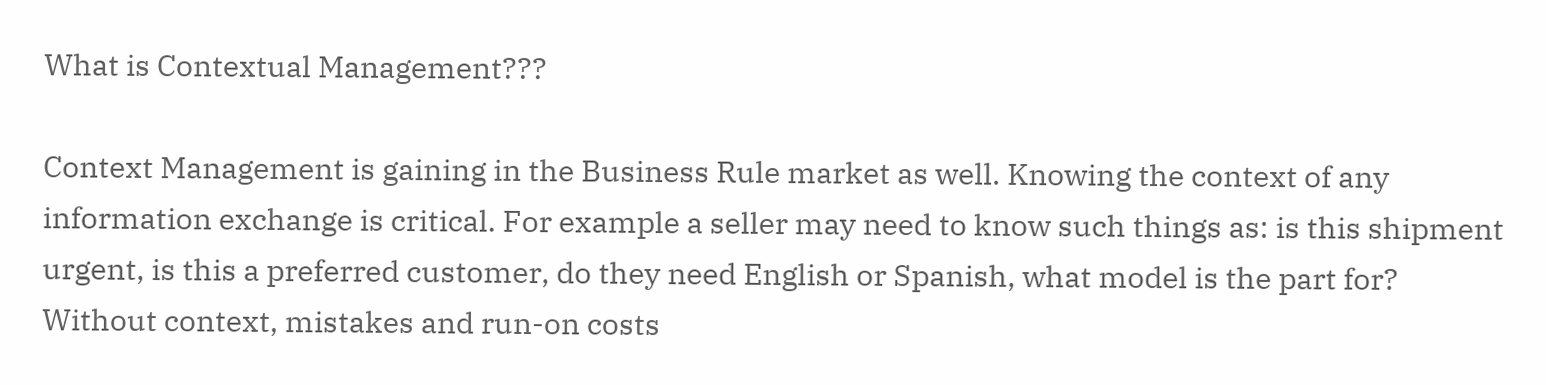What is Contextual Management???

Context Management is gaining in the Business Rule market as well. Knowing the context of any information exchange is critical. For example a seller may need to know such things as: is this shipment urgent, is this a preferred customer, do they need English or Spanish, what model is the part for? Without context, mistakes and run-on costs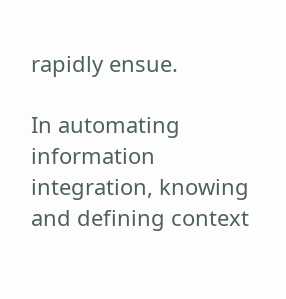rapidly ensue.

In automating information integration, knowing and defining context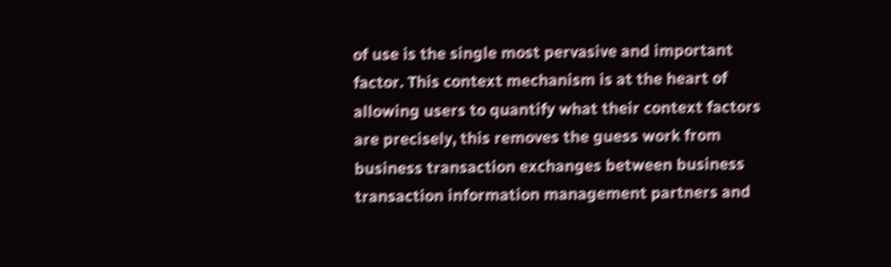of use is the single most pervasive and important factor. This context mechanism is at the heart of allowing users to quantify what their context factors are precisely, this removes the guess work from business transaction exchanges between business transaction information management partners and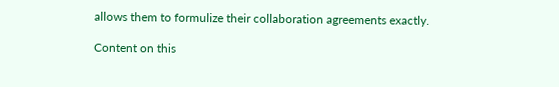allows them to formulize their collaboration agreements exactly.

Content on this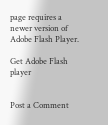page requires a newer version of Adobe Flash Player.

Get Adobe Flash player


Post a Comment